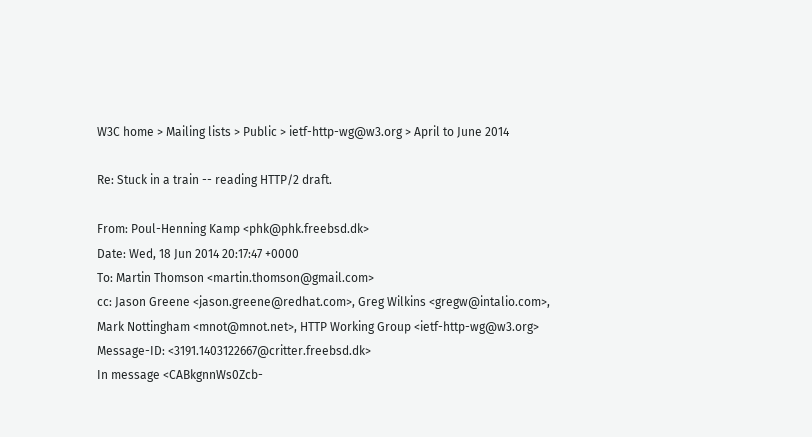W3C home > Mailing lists > Public > ietf-http-wg@w3.org > April to June 2014

Re: Stuck in a train -- reading HTTP/2 draft.

From: Poul-Henning Kamp <phk@phk.freebsd.dk>
Date: Wed, 18 Jun 2014 20:17:47 +0000
To: Martin Thomson <martin.thomson@gmail.com>
cc: Jason Greene <jason.greene@redhat.com>, Greg Wilkins <gregw@intalio.com>, Mark Nottingham <mnot@mnot.net>, HTTP Working Group <ietf-http-wg@w3.org>
Message-ID: <3191.1403122667@critter.freebsd.dk>
In message <CABkgnnWs0Zcb-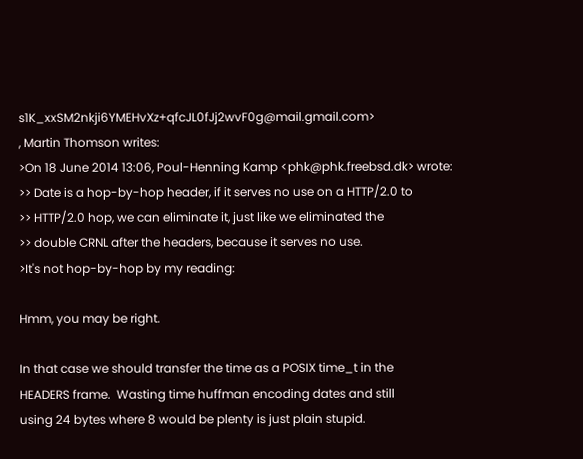s1K_xxSM2nkji6YMEHvXz+qfcJL0fJj2wvF0g@mail.gmail.com>
, Martin Thomson writes:
>On 18 June 2014 13:06, Poul-Henning Kamp <phk@phk.freebsd.dk> wrote:
>> Date is a hop-by-hop header, if it serves no use on a HTTP/2.0 to
>> HTTP/2.0 hop, we can eliminate it, just like we eliminated the
>> double CRNL after the headers, because it serves no use.
>It's not hop-by-hop by my reading:

Hmm, you may be right.

In that case we should transfer the time as a POSIX time_t in the
HEADERS frame.  Wasting time huffman encoding dates and still
using 24 bytes where 8 would be plenty is just plain stupid.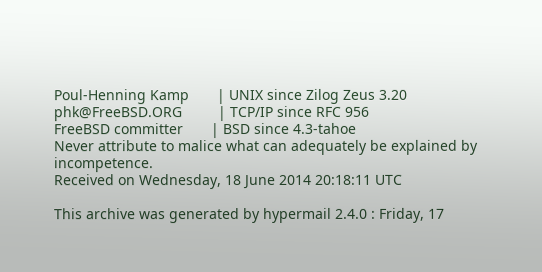Poul-Henning Kamp       | UNIX since Zilog Zeus 3.20
phk@FreeBSD.ORG         | TCP/IP since RFC 956
FreeBSD committer       | BSD since 4.3-tahoe
Never attribute to malice what can adequately be explained by incompetence.
Received on Wednesday, 18 June 2014 20:18:11 UTC

This archive was generated by hypermail 2.4.0 : Friday, 17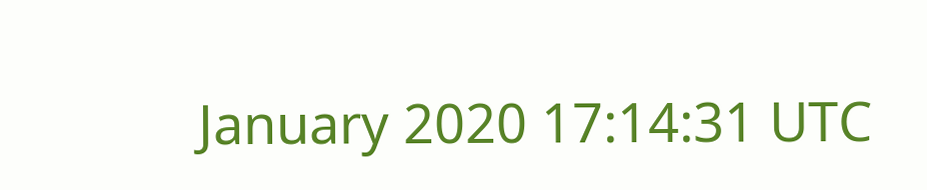January 2020 17:14:31 UTC